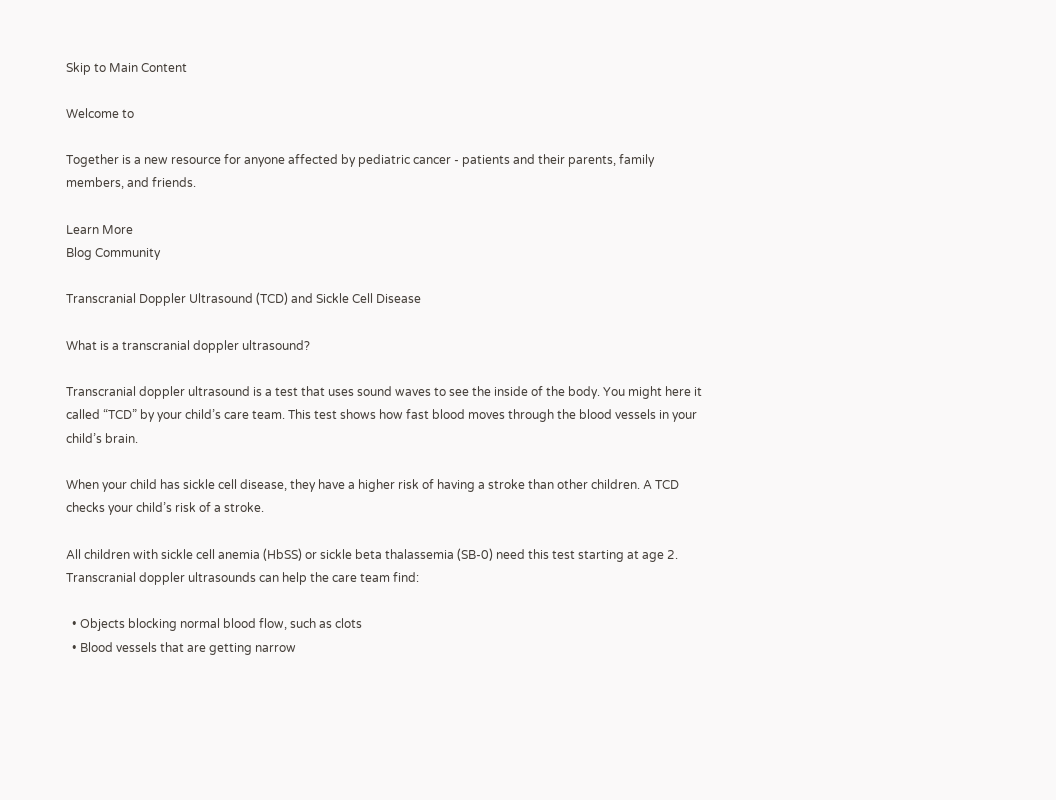Skip to Main Content

Welcome to

Together is a new resource for anyone affected by pediatric cancer - patients and their parents, family members, and friends.

Learn More
Blog Community

Transcranial Doppler Ultrasound (TCD) and Sickle Cell Disease

What is a transcranial doppler ultrasound?

Transcranial doppler ultrasound is a test that uses sound waves to see the inside of the body. You might here it called “TCD” by your child’s care team. This test shows how fast blood moves through the blood vessels in your child’s brain.

When your child has sickle cell disease, they have a higher risk of having a stroke than other children. A TCD checks your child’s risk of a stroke.

All children with sickle cell anemia (HbSS) or sickle beta thalassemia (SB-0) need this test starting at age 2. Transcranial doppler ultrasounds can help the care team find:

  • Objects blocking normal blood flow, such as clots
  • Blood vessels that are getting narrow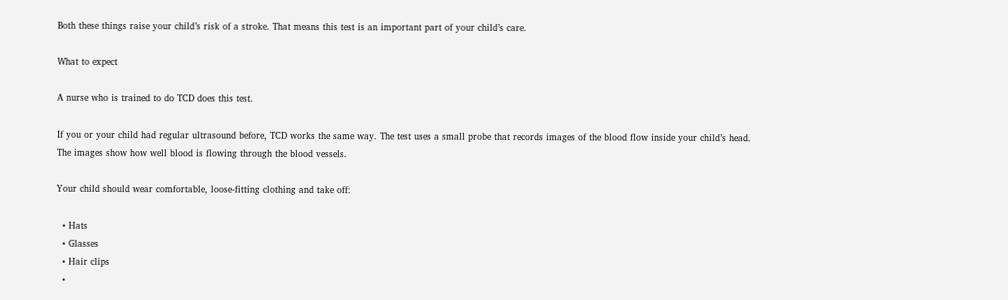Both these things raise your child’s risk of a stroke. That means this test is an important part of your child’s care.

What to expect

A nurse who is trained to do TCD does this test.

If you or your child had regular ultrasound before, TCD works the same way. The test uses a small probe that records images of the blood flow inside your child’s head. The images show how well blood is flowing through the blood vessels.

Your child should wear comfortable, loose-fitting clothing and take off:

  • Hats
  • Glasses
  • Hair clips
  •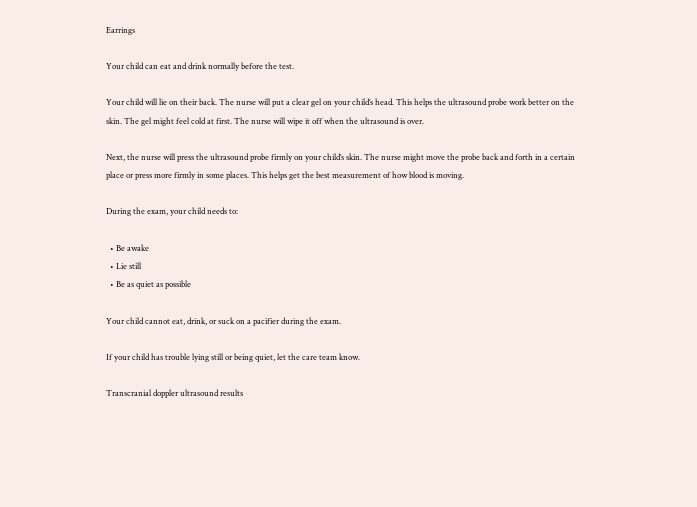Earrings

Your child can eat and drink normally before the test.

Your child will lie on their back. The nurse will put a clear gel on your child’s head. This helps the ultrasound probe work better on the skin. The gel might feel cold at first. The nurse will wipe it off when the ultrasound is over.

Next, the nurse will press the ultrasound probe firmly on your child’s skin. The nurse might move the probe back and forth in a certain place or press more firmly in some places. This helps get the best measurement of how blood is moving.

During the exam, your child needs to:

  • Be awake
  • Lie still
  • Be as quiet as possible

Your child cannot eat, drink, or suck on a pacifier during the exam.

If your child has trouble lying still or being quiet, let the care team know.

Transcranial doppler ultrasound results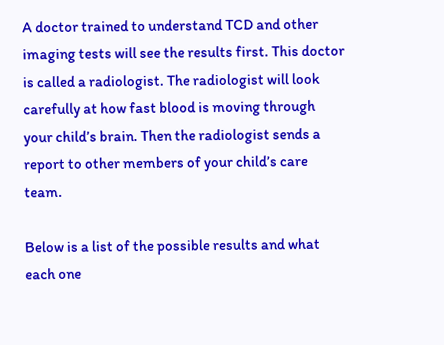A doctor trained to understand TCD and other imaging tests will see the results first. This doctor is called a radiologist. The radiologist will look carefully at how fast blood is moving through your child’s brain. Then the radiologist sends a report to other members of your child’s care team.

Below is a list of the possible results and what each one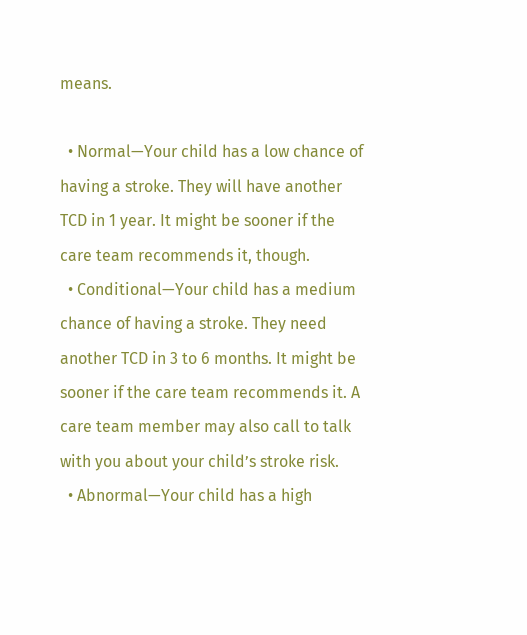means.

  • Normal—Your child has a low chance of having a stroke. They will have another TCD in 1 year. It might be sooner if the care team recommends it, though.
  • Conditional—Your child has a medium chance of having a stroke. They need another TCD in 3 to 6 months. It might be sooner if the care team recommends it. A care team member may also call to talk with you about your child’s stroke risk.
  • Abnormal—Your child has a high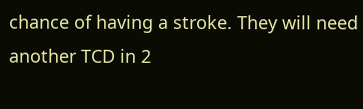chance of having a stroke. They will need another TCD in 2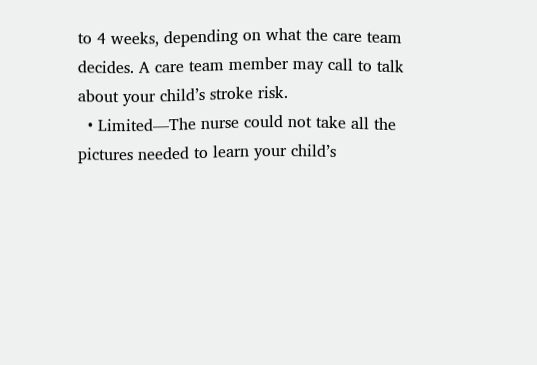to 4 weeks, depending on what the care team decides. A care team member may call to talk about your child’s stroke risk.
  • Limited—The nurse could not take all the pictures needed to learn your child’s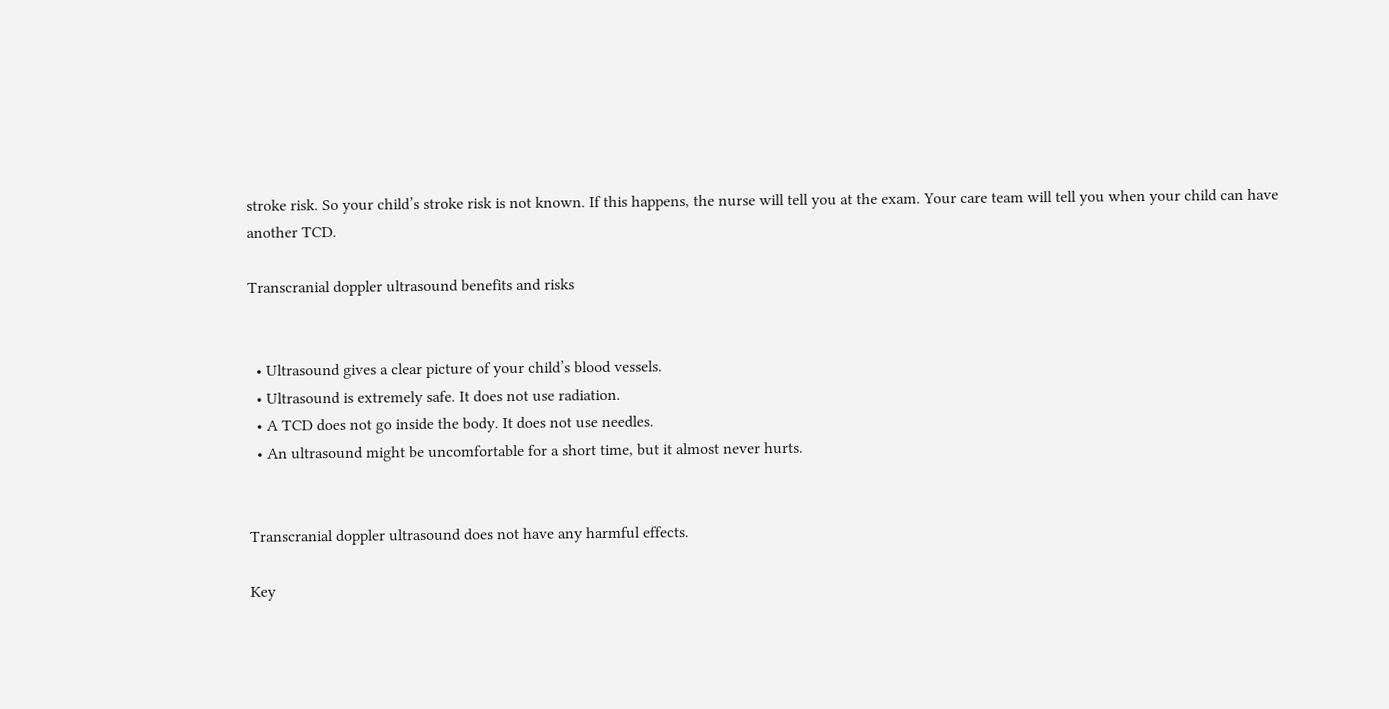stroke risk. So your child’s stroke risk is not known. If this happens, the nurse will tell you at the exam. Your care team will tell you when your child can have another TCD.

Transcranial doppler ultrasound benefits and risks


  • Ultrasound gives a clear picture of your child’s blood vessels.
  • Ultrasound is extremely safe. It does not use radiation.
  • A TCD does not go inside the body. It does not use needles.
  • An ultrasound might be uncomfortable for a short time, but it almost never hurts.


Transcranial doppler ultrasound does not have any harmful effects.

Key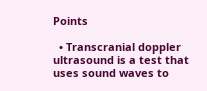Points

  • Transcranial doppler ultrasound is a test that uses sound waves to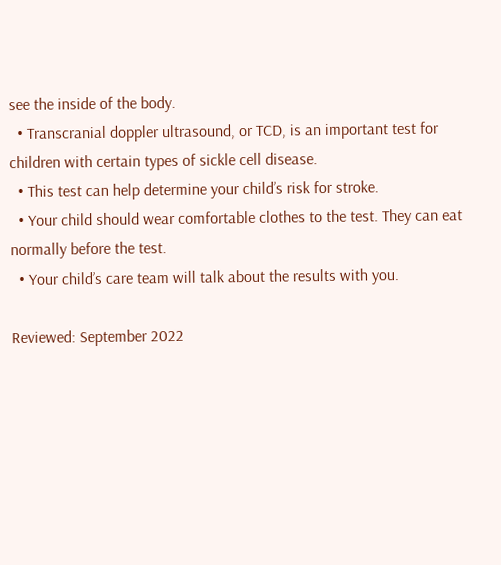see the inside of the body.
  • Transcranial doppler ultrasound, or TCD, is an important test for children with certain types of sickle cell disease.
  • This test can help determine your child’s risk for stroke.
  • Your child should wear comfortable clothes to the test. They can eat normally before the test.
  • Your child’s care team will talk about the results with you.

Reviewed: September 2022